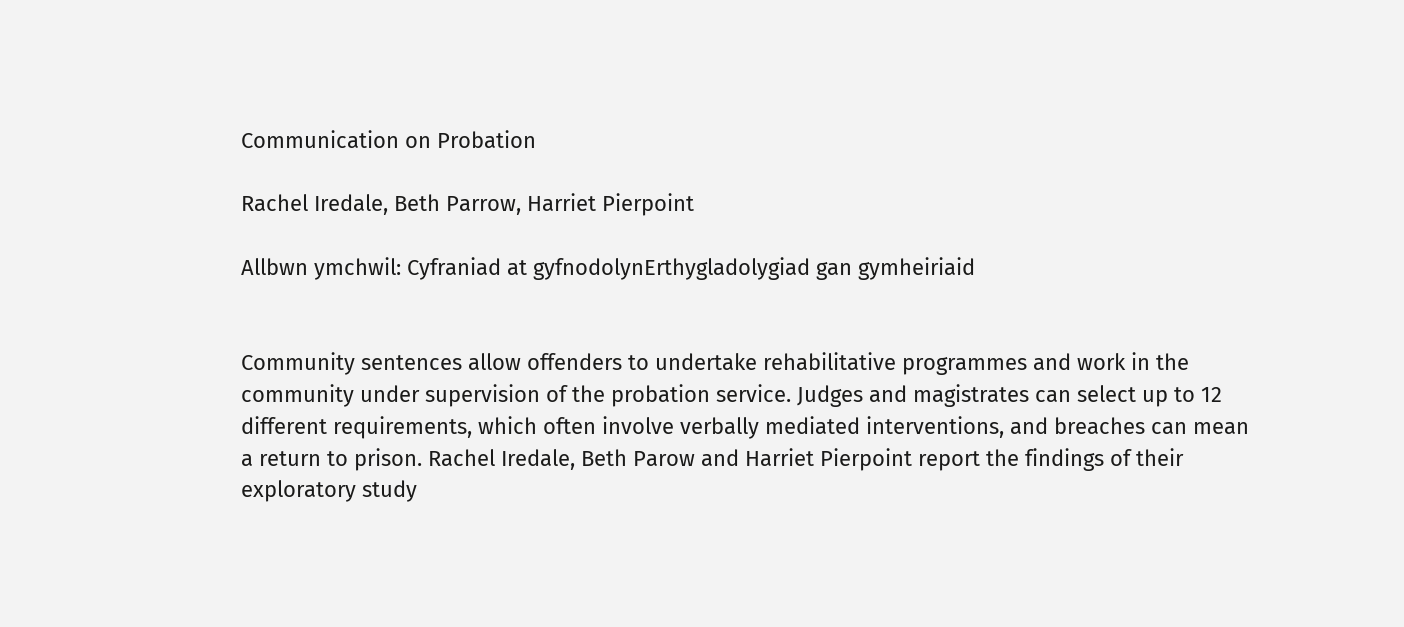Communication on Probation

Rachel Iredale, Beth Parrow, Harriet Pierpoint

Allbwn ymchwil: Cyfraniad at gyfnodolynErthygladolygiad gan gymheiriaid


Community sentences allow offenders to undertake rehabilitative programmes and work in the community under supervision of the probation service. Judges and magistrates can select up to 12 different requirements, which often involve verbally mediated interventions, and breaches can mean a return to prison. Rachel Iredale, Beth Parow and Harriet Pierpoint report the findings of their exploratory study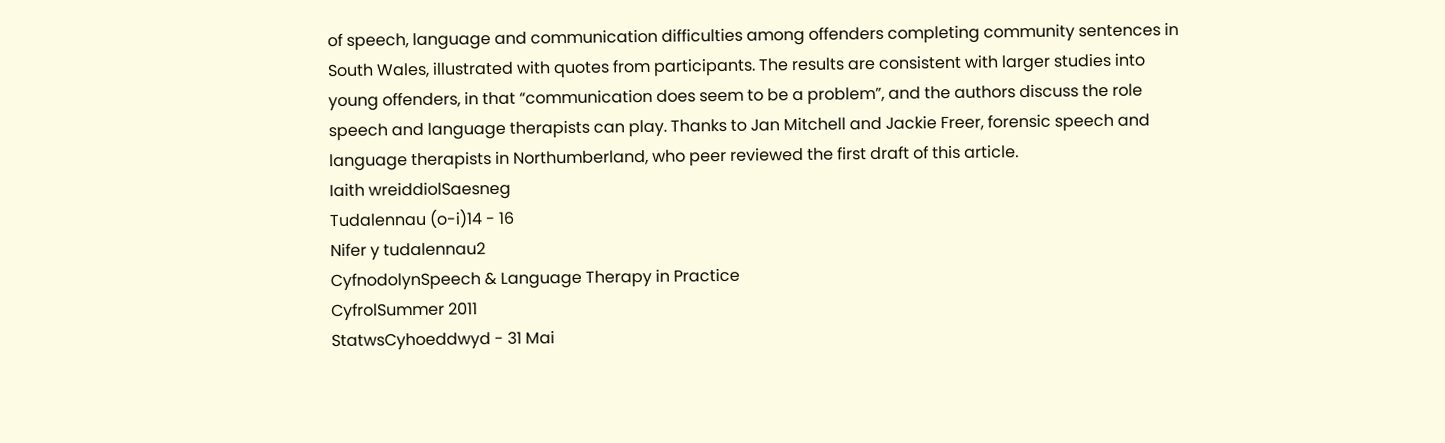of speech, language and communication difficulties among offenders completing community sentences in South Wales, illustrated with quotes from participants. The results are consistent with larger studies into young offenders, in that “communication does seem to be a problem”, and the authors discuss the role speech and language therapists can play. Thanks to Jan Mitchell and Jackie Freer, forensic speech and language therapists in Northumberland, who peer reviewed the first draft of this article.
Iaith wreiddiolSaesneg
Tudalennau (o-i)14 - 16
Nifer y tudalennau2
CyfnodolynSpeech & Language Therapy in Practice
CyfrolSummer 2011
StatwsCyhoeddwyd - 31 Mai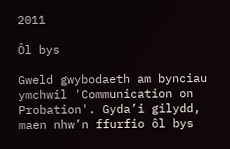2011

Ôl bys

Gweld gwybodaeth am bynciau ymchwil 'Communication on Probation'. Gyda’i gilydd, maen nhw’n ffurfio ôl bys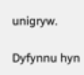unigryw.

Dyfynnu hyn